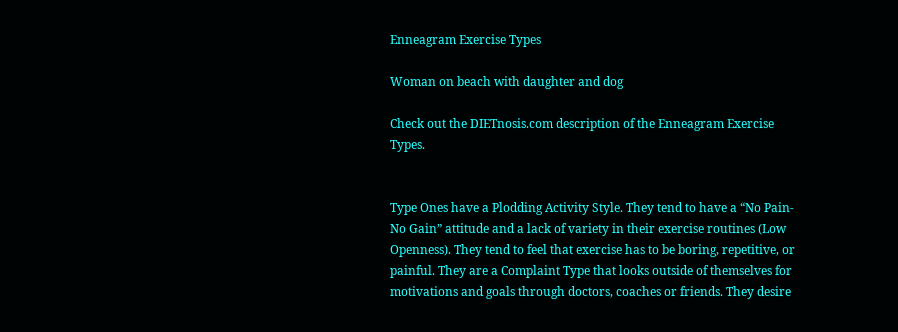Enneagram Exercise Types

Woman on beach with daughter and dog

Check out the DIETnosis.com description of the Enneagram Exercise Types.


Type Ones have a Plodding Activity Style. They tend to have a “No Pain-No Gain” attitude and a lack of variety in their exercise routines (Low Openness). They tend to feel that exercise has to be boring, repetitive, or painful. They are a Complaint Type that looks outside of themselves for motivations and goals through doctors, coaches or friends. They desire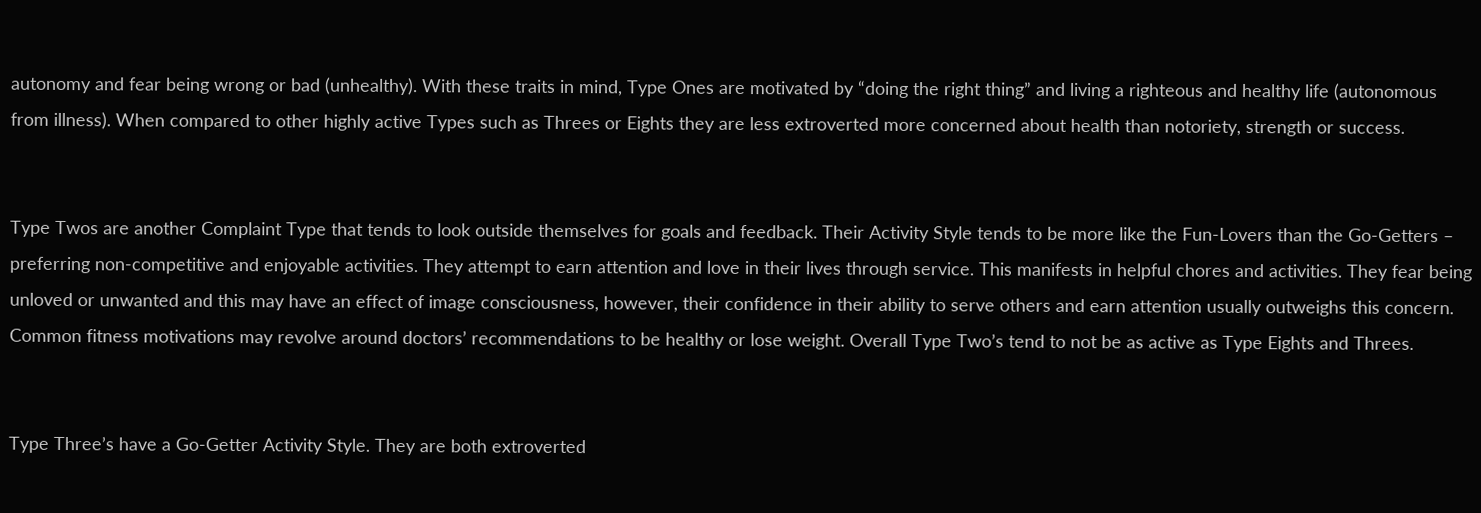autonomy and fear being wrong or bad (unhealthy). With these traits in mind, Type Ones are motivated by “doing the right thing” and living a righteous and healthy life (autonomous from illness). When compared to other highly active Types such as Threes or Eights they are less extroverted more concerned about health than notoriety, strength or success.


Type Twos are another Complaint Type that tends to look outside themselves for goals and feedback. Their Activity Style tends to be more like the Fun-Lovers than the Go-Getters – preferring non-competitive and enjoyable activities. They attempt to earn attention and love in their lives through service. This manifests in helpful chores and activities. They fear being unloved or unwanted and this may have an effect of image consciousness, however, their confidence in their ability to serve others and earn attention usually outweighs this concern. Common fitness motivations may revolve around doctors’ recommendations to be healthy or lose weight. Overall Type Two’s tend to not be as active as Type Eights and Threes.


Type Three’s have a Go-Getter Activity Style. They are both extroverted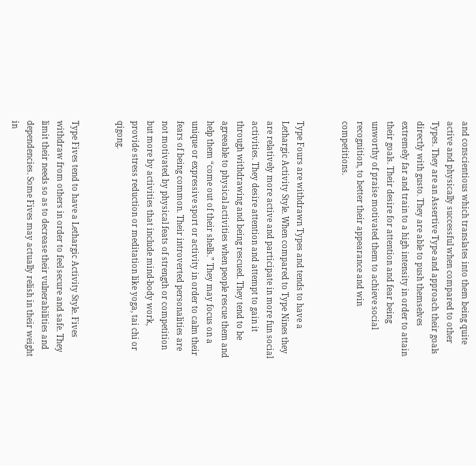and conscientious which translates into them being quite active and physically successful when compared to other Types. They are an Assertive Type and approach their goals directly with gusto. They are able to push themselves extremely far and train to a high intensity in order to attain their goals. Their desire for attention and fear being unworthy of praise motivated them to achieve social recognition, to better their appearance and win competitions.


Type Fours are withdrawn Types and tends to have a Lethargic Activity Style. When compared to Type Nines they are relatively more active and participate in more fun social activities. They desire attention and attempt to gain it through withdrawing and being rescued. They tend to be agreeable to physical activities when people rescue them and help them “come out of their shells.” They may focus on a unique or expressive sport or activity in order to calm their fears of being common. Their introverted personalities are not motivated by physical feats of strength or competition but more by activities that include mind-body work, provide stress reduction or meditation like yoga, tai chi or qigong.


Type Fives tend to have a Lethargic Activity Style. Fives withdraw from others in order to feel secure and safe. They limit their needs so as to decrease their vulnerabilities and dependencies. Some Fives may actually relish in their weight in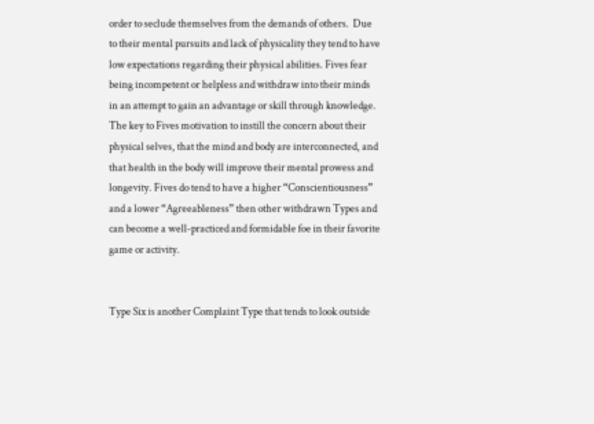order to seclude themselves from the demands of others.  Due to their mental pursuits and lack of physicality they tend to have low expectations regarding their physical abilities. Fives fear being incompetent or helpless and withdraw into their minds in an attempt to gain an advantage or skill through knowledge. The key to Fives motivation to instill the concern about their physical selves, that the mind and body are interconnected, and that health in the body will improve their mental prowess and longevity. Fives do tend to have a higher “Conscientiousness” and a lower “Agreeableness” then other withdrawn Types and can become a well-practiced and formidable foe in their favorite game or activity.


Type Six is another Complaint Type that tends to look outside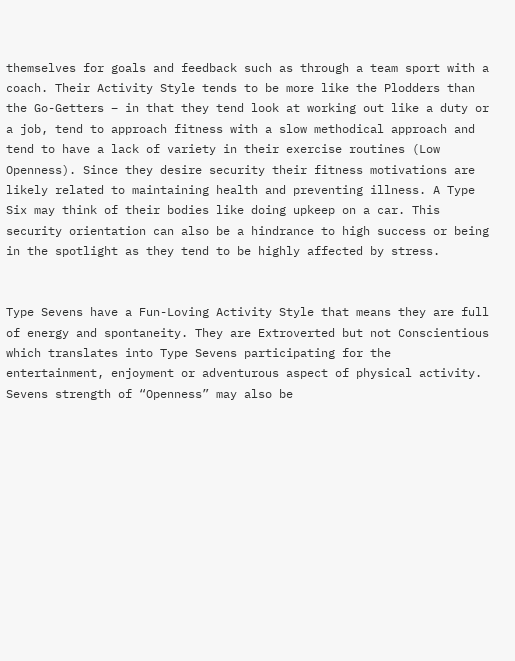themselves for goals and feedback such as through a team sport with a coach. Their Activity Style tends to be more like the Plodders than the Go-Getters – in that they tend look at working out like a duty or a job, tend to approach fitness with a slow methodical approach and tend to have a lack of variety in their exercise routines (Low Openness). Since they desire security their fitness motivations are likely related to maintaining health and preventing illness. A Type Six may think of their bodies like doing upkeep on a car. This security orientation can also be a hindrance to high success or being in the spotlight as they tend to be highly affected by stress.


Type Sevens have a Fun-Loving Activity Style that means they are full of energy and spontaneity. They are Extroverted but not Conscientious which translates into Type Sevens participating for the entertainment, enjoyment or adventurous aspect of physical activity. Sevens strength of “Openness” may also be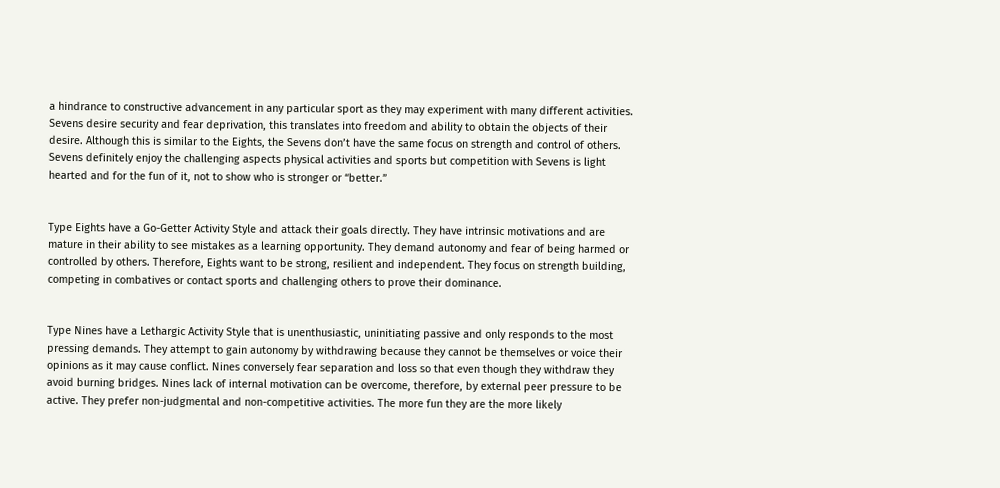a hindrance to constructive advancement in any particular sport as they may experiment with many different activities. Sevens desire security and fear deprivation, this translates into freedom and ability to obtain the objects of their desire. Although this is similar to the Eights, the Sevens don’t have the same focus on strength and control of others. Sevens definitely enjoy the challenging aspects physical activities and sports but competition with Sevens is light hearted and for the fun of it, not to show who is stronger or “better.”


Type Eights have a Go-Getter Activity Style and attack their goals directly. They have intrinsic motivations and are mature in their ability to see mistakes as a learning opportunity. They demand autonomy and fear of being harmed or controlled by others. Therefore, Eights want to be strong, resilient and independent. They focus on strength building, competing in combatives or contact sports and challenging others to prove their dominance.


Type Nines have a Lethargic Activity Style that is unenthusiastic, uninitiating passive and only responds to the most pressing demands. They attempt to gain autonomy by withdrawing because they cannot be themselves or voice their opinions as it may cause conflict. Nines conversely fear separation and loss so that even though they withdraw they avoid burning bridges. Nines lack of internal motivation can be overcome, therefore, by external peer pressure to be active. They prefer non-judgmental and non-competitive activities. The more fun they are the more likely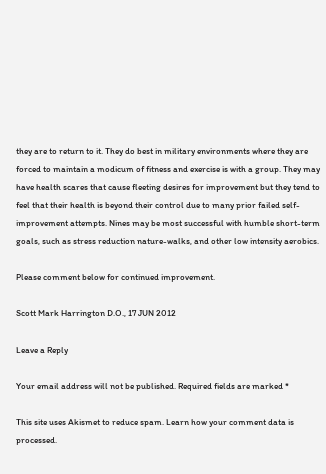they are to return to it. They do best in military environments where they are forced to maintain a modicum of fitness and exercise is with a group. They may have health scares that cause fleeting desires for improvement but they tend to feel that their health is beyond their control due to many prior failed self-improvement attempts. Nines may be most successful with humble short-term goals, such as stress reduction nature-walks, and other low intensity aerobics.

Please comment below for continued improvement.

Scott Mark Harrington D.O., 17 JUN 2012

Leave a Reply

Your email address will not be published. Required fields are marked *

This site uses Akismet to reduce spam. Learn how your comment data is processed.